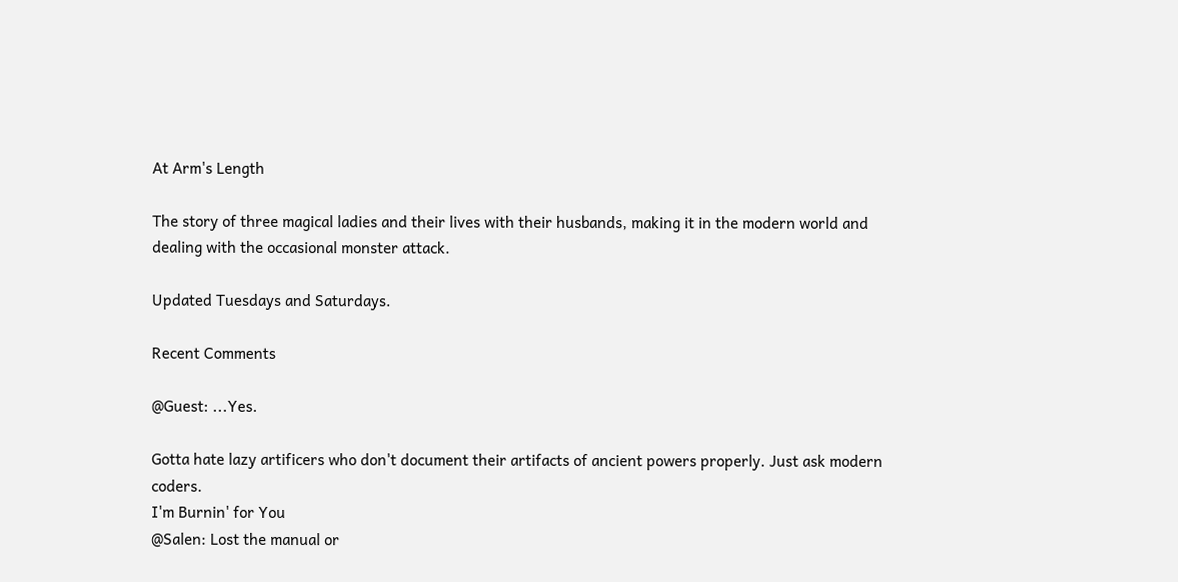At Arm's Length

The story of three magical ladies and their lives with their husbands, making it in the modern world and dealing with the occasional monster attack.

Updated Tuesdays and Saturdays.

Recent Comments

@Guest: ...Yes.

Gotta hate lazy artificers who don't document their artifacts of ancient powers properly. Just ask modern coders.
I'm Burnin' for You
@Salen: Lost the manual or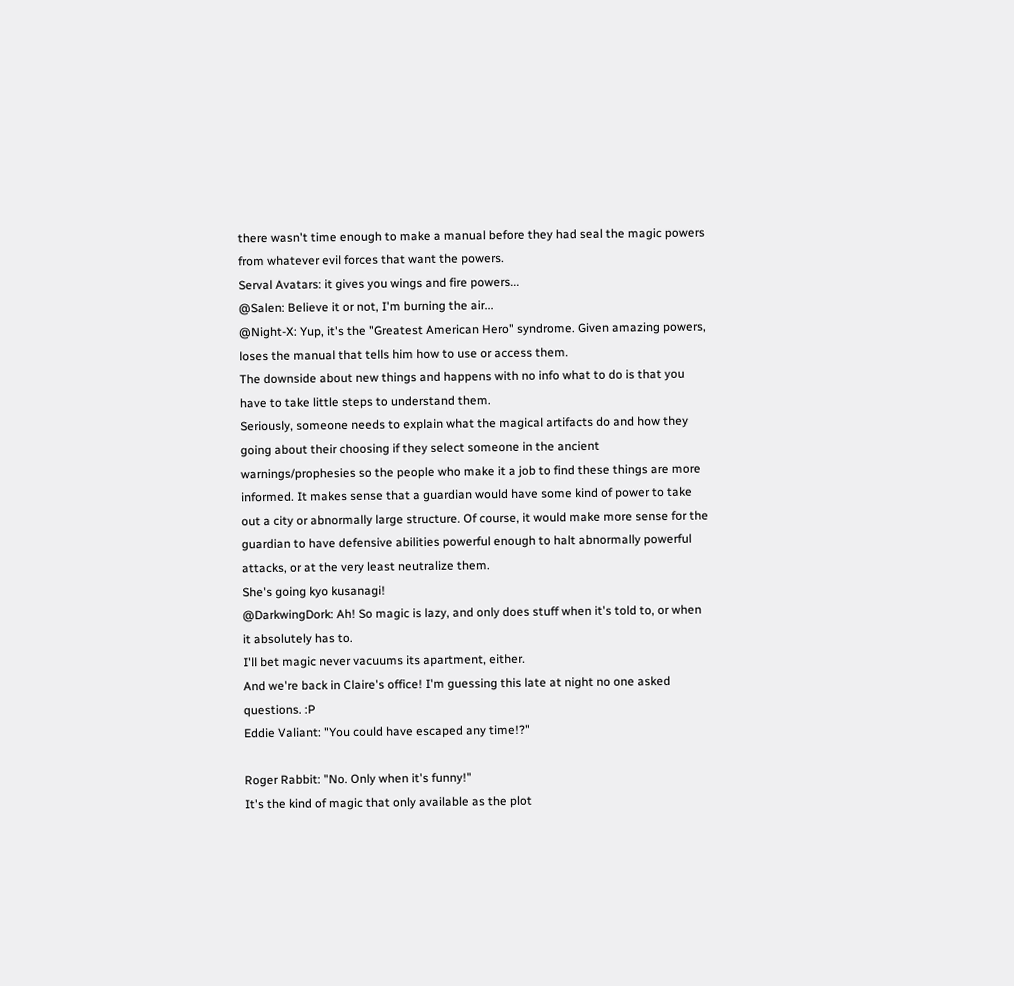there wasn't time enough to make a manual before they had seal the magic powers from whatever evil forces that want the powers.
Serval Avatars: it gives you wings and fire powers...
@Salen: Believe it or not, I'm burning the air...
@Night-X: Yup, it's the "Greatest American Hero" syndrome. Given amazing powers, loses the manual that tells him how to use or access them.
The downside about new things and happens with no info what to do is that you have to take little steps to understand them.
Seriously, someone needs to explain what the magical artifacts do and how they going about their choosing if they select someone in the ancient warnings/prophesies so the people who make it a job to find these things are more informed. It makes sense that a guardian would have some kind of power to take out a city or abnormally large structure. Of course, it would make more sense for the guardian to have defensive abilities powerful enough to halt abnormally powerful attacks, or at the very least neutralize them.
She's going kyo kusanagi!
@DarkwingDork: Ah! So magic is lazy, and only does stuff when it's told to, or when it absolutely has to.
I'll bet magic never vacuums its apartment, either.
And we're back in Claire's office! I'm guessing this late at night no one asked questions. :P
Eddie Valiant: "You could have escaped any time!?"

Roger Rabbit: "No. Only when it's funny!"
It's the kind of magic that only available as the plot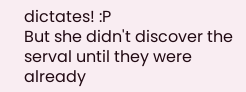dictates! :P
But she didn't discover the serval until they were already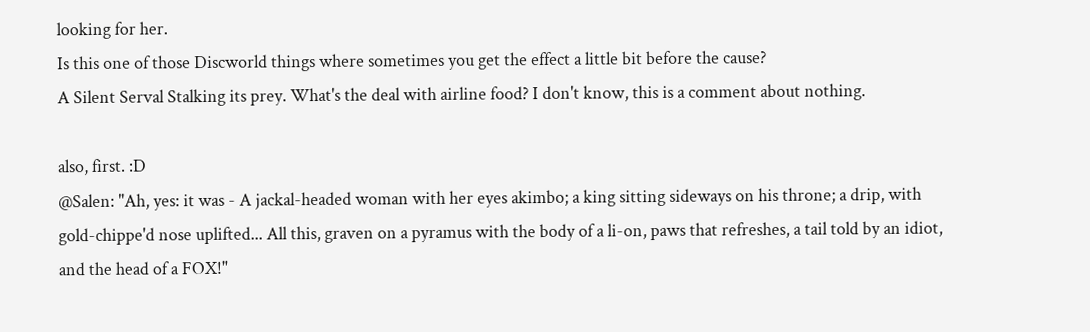looking for her.
Is this one of those Discworld things where sometimes you get the effect a little bit before the cause?
A Silent Serval Stalking its prey. What's the deal with airline food? I don't know, this is a comment about nothing.

also, first. :D
@Salen: "Ah, yes: it was - A jackal-headed woman with her eyes akimbo; a king sitting sideways on his throne; a drip, with gold-chippe'd nose uplifted... All this, graven on a pyramus with the body of a li-on, paws that refreshes, a tail told by an idiot, and the head of a FOX!"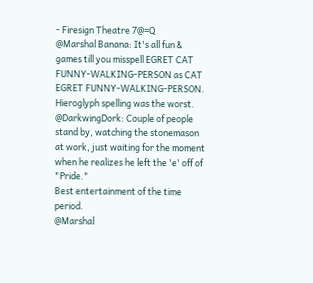- Firesign Theatre 7@=Q
@Marshal Banana: It's all fun & games till you misspell EGRET CAT FUNNY-WALKING-PERSON as CAT EGRET FUNNY-WALKING-PERSON. Hieroglyph spelling was the worst.
@DarkwingDork: Couple of people stand by, watching the stonemason at work, just waiting for the moment when he realizes he left the 'e' off of "Pride."
Best entertainment of the time period.
@Marshal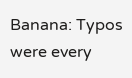Banana: Typos were every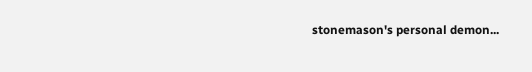stonemason's personal demon...